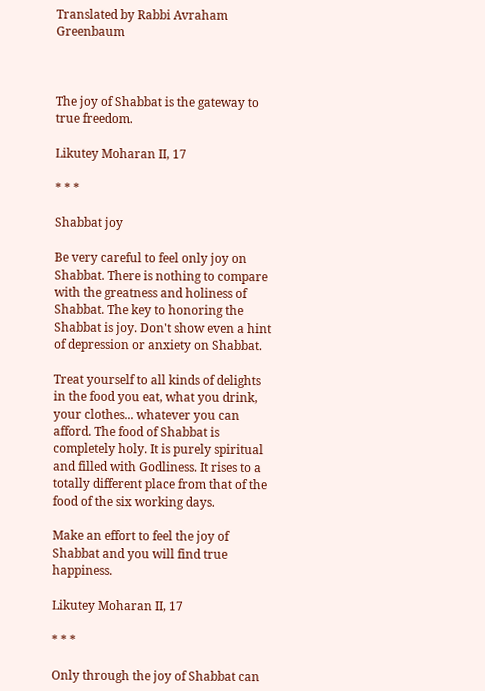Translated by Rabbi Avraham Greenbaum



The joy of Shabbat is the gateway to true freedom.

Likutey Moharan II, 17

* * *

Shabbat joy

Be very careful to feel only joy on Shabbat. There is nothing to compare with the greatness and holiness of Shabbat. The key to honoring the Shabbat is joy. Don't show even a hint of depression or anxiety on Shabbat.

Treat yourself to all kinds of delights in the food you eat, what you drink, your clothes... whatever you can afford. The food of Shabbat is completely holy. It is purely spiritual and filled with Godliness. It rises to a totally different place from that of the food of the six working days.

Make an effort to feel the joy of Shabbat and you will find true happiness.

Likutey Moharan II, 17

* * *

Only through the joy of Shabbat can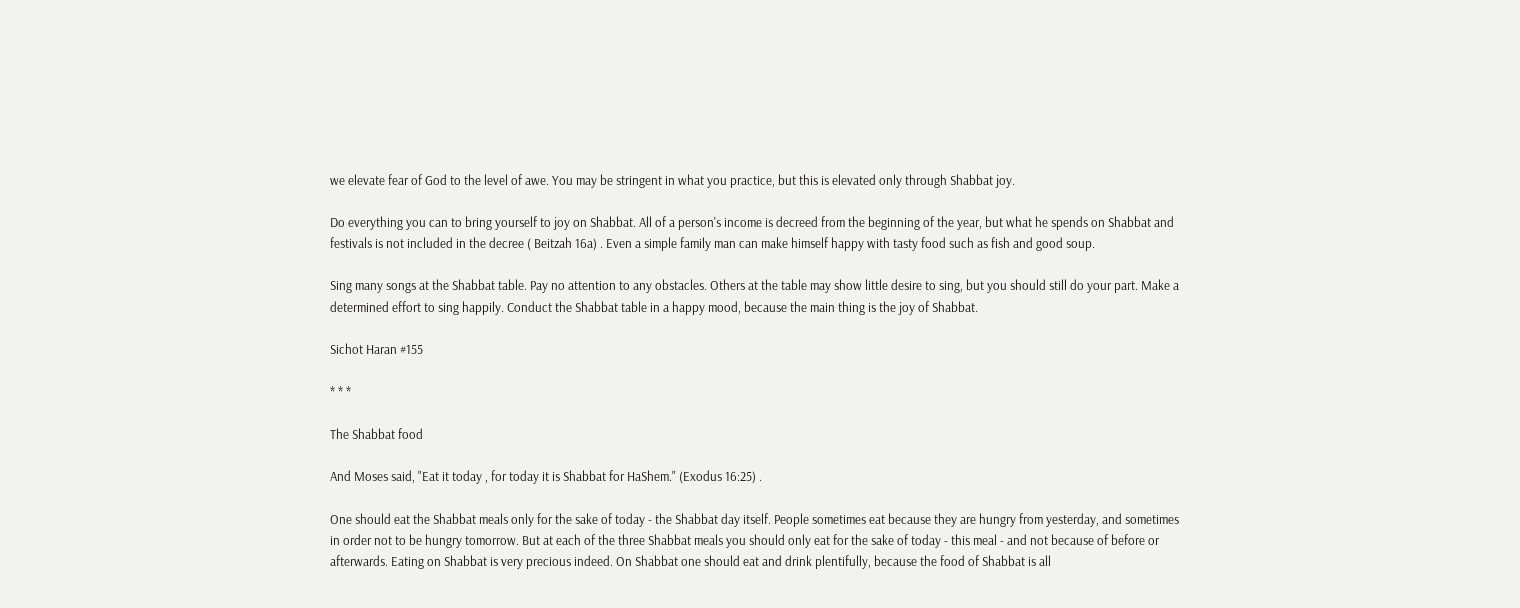we elevate fear of God to the level of awe. You may be stringent in what you practice, but this is elevated only through Shabbat joy.

Do everything you can to bring yourself to joy on Shabbat. All of a person's income is decreed from the beginning of the year, but what he spends on Shabbat and festivals is not included in the decree ( Beitzah 16a) . Even a simple family man can make himself happy with tasty food such as fish and good soup.

Sing many songs at the Shabbat table. Pay no attention to any obstacles. Others at the table may show little desire to sing, but you should still do your part. Make a determined effort to sing happily. Conduct the Shabbat table in a happy mood, because the main thing is the joy of Shabbat.

Sichot Haran #155

* * *

The Shabbat food

And Moses said, "Eat it today , for today it is Shabbat for HaShem." (Exodus 16:25) .

One should eat the Shabbat meals only for the sake of today - the Shabbat day itself. People sometimes eat because they are hungry from yesterday, and sometimes in order not to be hungry tomorrow. But at each of the three Shabbat meals you should only eat for the sake of today - this meal - and not because of before or afterwards. Eating on Shabbat is very precious indeed. On Shabbat one should eat and drink plentifully, because the food of Shabbat is all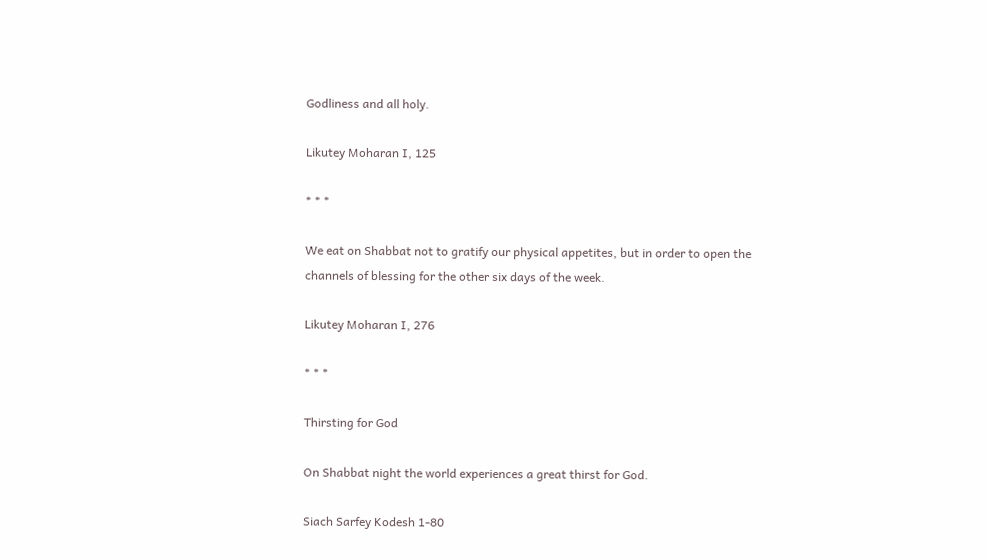Godliness and all holy.

Likutey Moharan I, 125

* * *

We eat on Shabbat not to gratify our physical appetites, but in order to open the channels of blessing for the other six days of the week.

Likutey Moharan I, 276

* * *

Thirsting for God

On Shabbat night the world experiences a great thirst for God.

Siach Sarfey Kodesh 1-80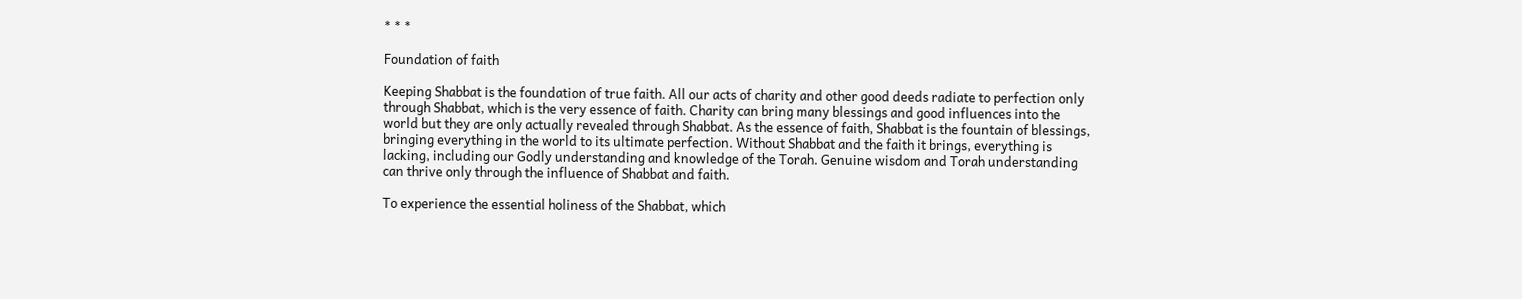* * *

Foundation of faith

Keeping Shabbat is the foundation of true faith. All our acts of charity and other good deeds radiate to perfection only through Shabbat, which is the very essence of faith. Charity can bring many blessings and good influences into the world but they are only actually revealed through Shabbat. As the essence of faith, Shabbat is the fountain of blessings, bringing everything in the world to its ultimate perfection. Without Shabbat and the faith it brings, everything is lacking, including our Godly understanding and knowledge of the Torah. Genuine wisdom and Torah understanding can thrive only through the influence of Shabbat and faith.

To experience the essential holiness of the Shabbat, which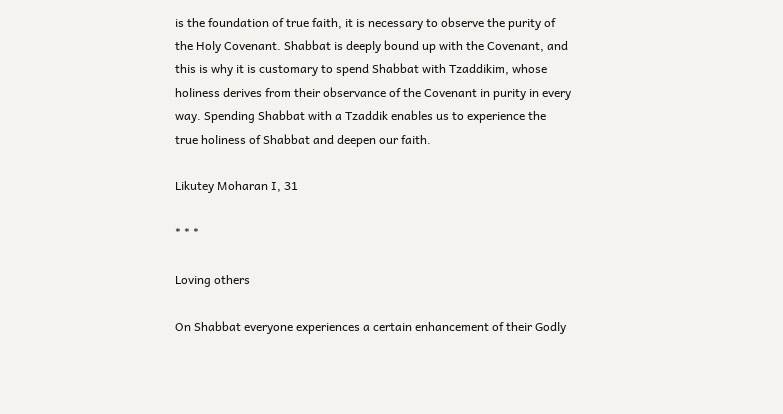is the foundation of true faith, it is necessary to observe the purity of the Holy Covenant. Shabbat is deeply bound up with the Covenant, and this is why it is customary to spend Shabbat with Tzaddikim, whose holiness derives from their observance of the Covenant in purity in every way. Spending Shabbat with a Tzaddik enables us to experience the true holiness of Shabbat and deepen our faith.

Likutey Moharan I, 31

* * *

Loving others

On Shabbat everyone experiences a certain enhancement of their Godly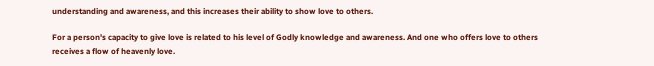understanding and awareness, and this increases their ability to show love to others.

For a person's capacity to give love is related to his level of Godly knowledge and awareness. And one who offers love to others receives a flow of heavenly love.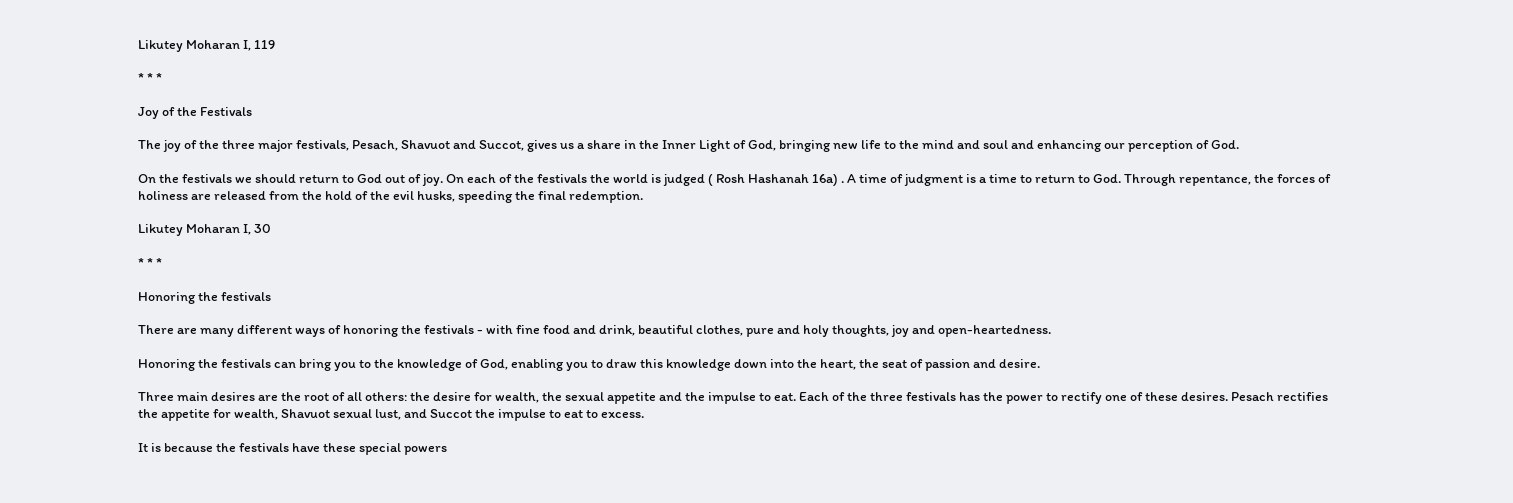Likutey Moharan I, 119

* * *

Joy of the Festivals

The joy of the three major festivals, Pesach, Shavuot and Succot, gives us a share in the Inner Light of God, bringing new life to the mind and soul and enhancing our perception of God.

On the festivals we should return to God out of joy. On each of the festivals the world is judged ( Rosh Hashanah 16a) . A time of judgment is a time to return to God. Through repentance, the forces of holiness are released from the hold of the evil husks, speeding the final redemption.

Likutey Moharan I, 30

* * *

Honoring the festivals

There are many different ways of honoring the festivals - with fine food and drink, beautiful clothes, pure and holy thoughts, joy and open-heartedness.

Honoring the festivals can bring you to the knowledge of God, enabling you to draw this knowledge down into the heart, the seat of passion and desire.

Three main desires are the root of all others: the desire for wealth, the sexual appetite and the impulse to eat. Each of the three festivals has the power to rectify one of these desires. Pesach rectifies the appetite for wealth, Shavuot sexual lust, and Succot the impulse to eat to excess.

It is because the festivals have these special powers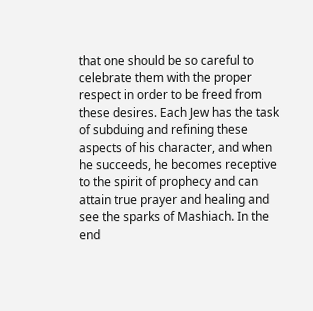that one should be so careful to celebrate them with the proper respect in order to be freed from these desires. Each Jew has the task of subduing and refining these aspects of his character, and when he succeeds, he becomes receptive to the spirit of prophecy and can attain true prayer and healing and see the sparks of Mashiach. In the end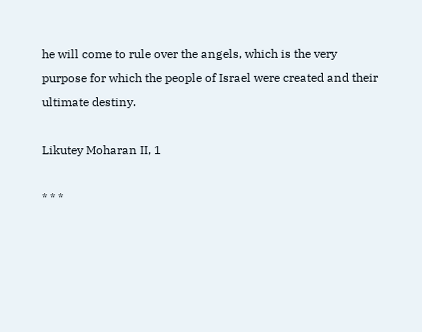he will come to rule over the angels, which is the very purpose for which the people of Israel were created and their ultimate destiny.

Likutey Moharan II, 1

* * *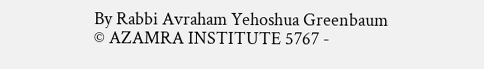By Rabbi Avraham Yehoshua Greenbaum
© AZAMRA INSTITUTE 5767 -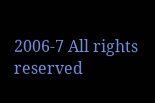2006-7 All rights reserved